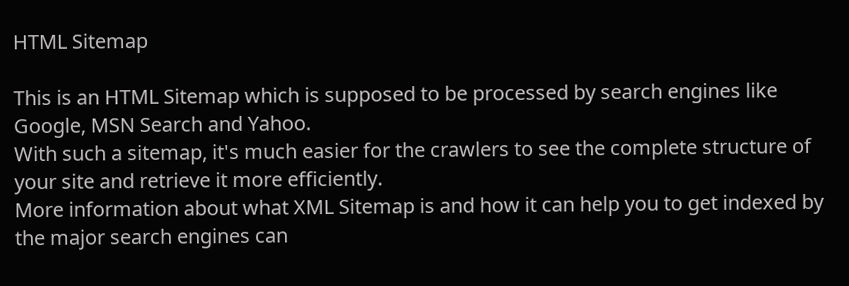HTML Sitemap

This is an HTML Sitemap which is supposed to be processed by search engines like Google, MSN Search and Yahoo.
With such a sitemap, it's much easier for the crawlers to see the complete structure of your site and retrieve it more efficiently.
More information about what XML Sitemap is and how it can help you to get indexed by the major search engines can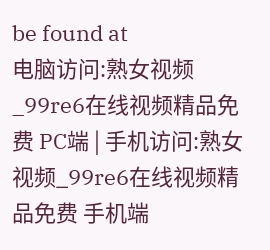be found at
电脑访问:熟女视频_99re6在线视频精品免费 PC端 | 手机访问:熟女视频_99re6在线视频精品免费 手机端